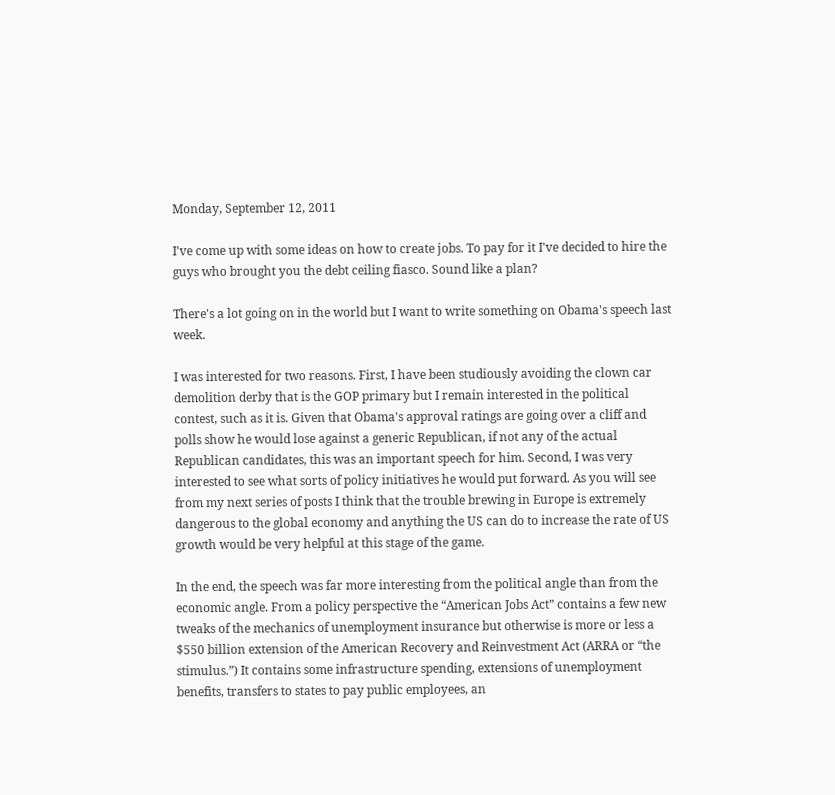Monday, September 12, 2011

I've come up with some ideas on how to create jobs. To pay for it I've decided to hire the guys who brought you the debt ceiling fiasco. Sound like a plan?

There's a lot going on in the world but I want to write something on Obama's speech last week.

I was interested for two reasons. First, I have been studiously avoiding the clown car demolition derby that is the GOP primary but I remain interested in the political contest, such as it is. Given that Obama's approval ratings are going over a cliff and polls show he would lose against a generic Republican, if not any of the actual Republican candidates, this was an important speech for him. Second, I was very interested to see what sorts of policy initiatives he would put forward. As you will see from my next series of posts I think that the trouble brewing in Europe is extremely dangerous to the global economy and anything the US can do to increase the rate of US growth would be very helpful at this stage of the game.

In the end, the speech was far more interesting from the political angle than from the economic angle. From a policy perspective the “American Jobs Act” contains a few new tweaks of the mechanics of unemployment insurance but otherwise is more or less a $550 billion extension of the American Recovery and Reinvestment Act (ARRA or “the stimulus.”) It contains some infrastructure spending, extensions of unemployment benefits, transfers to states to pay public employees, an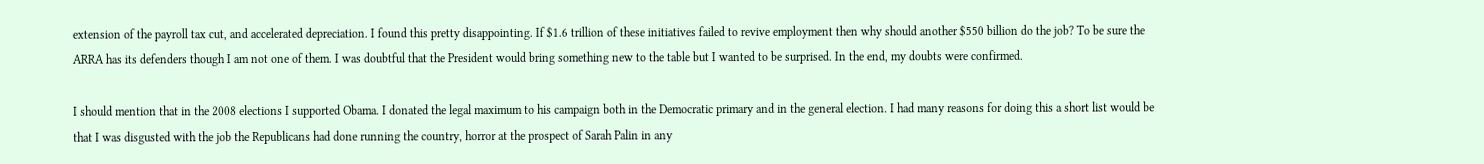extension of the payroll tax cut, and accelerated depreciation. I found this pretty disappointing. If $1.6 trillion of these initiatives failed to revive employment then why should another $550 billion do the job? To be sure the ARRA has its defenders though I am not one of them. I was doubtful that the President would bring something new to the table but I wanted to be surprised. In the end, my doubts were confirmed.

I should mention that in the 2008 elections I supported Obama. I donated the legal maximum to his campaign both in the Democratic primary and in the general election. I had many reasons for doing this a short list would be that I was disgusted with the job the Republicans had done running the country, horror at the prospect of Sarah Palin in any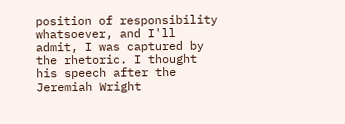position of responsibility whatsoever, and I'll admit, I was captured by the rhetoric. I thought his speech after the Jeremiah Wright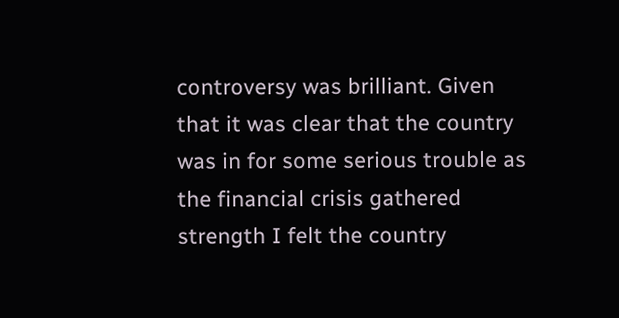controversy was brilliant. Given that it was clear that the country was in for some serious trouble as the financial crisis gathered strength I felt the country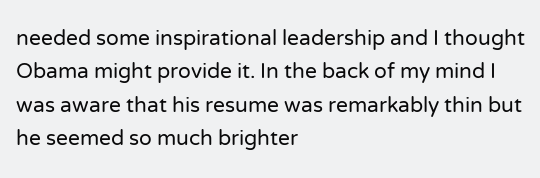needed some inspirational leadership and I thought Obama might provide it. In the back of my mind I was aware that his resume was remarkably thin but he seemed so much brighter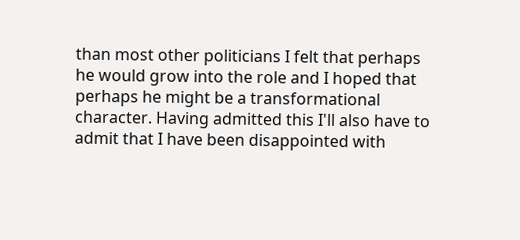than most other politicians I felt that perhaps he would grow into the role and I hoped that perhaps he might be a transformational character. Having admitted this I'll also have to admit that I have been disappointed with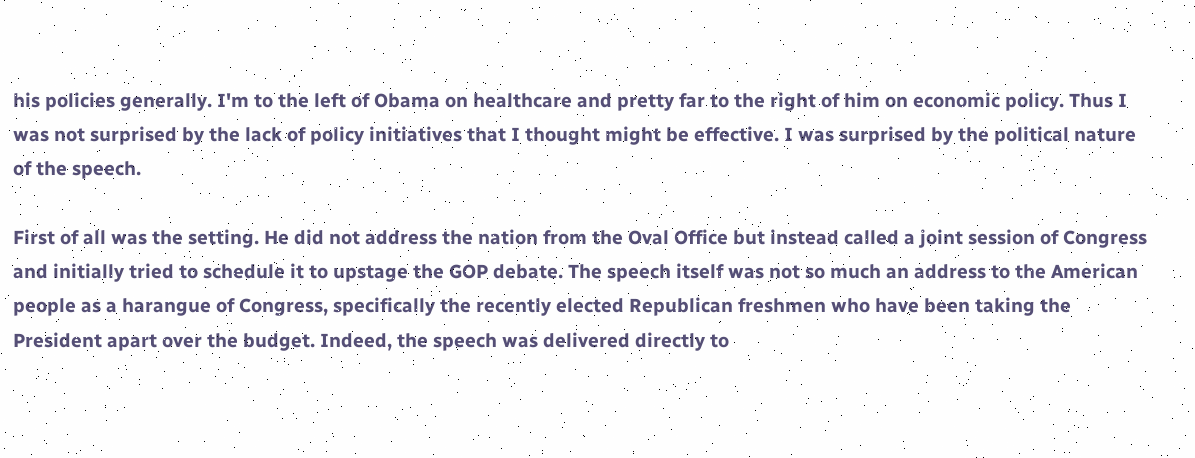his policies generally. I'm to the left of Obama on healthcare and pretty far to the right of him on economic policy. Thus I was not surprised by the lack of policy initiatives that I thought might be effective. I was surprised by the political nature of the speech.

First of all was the setting. He did not address the nation from the Oval Office but instead called a joint session of Congress and initially tried to schedule it to upstage the GOP debate. The speech itself was not so much an address to the American people as a harangue of Congress, specifically the recently elected Republican freshmen who have been taking the President apart over the budget. Indeed, the speech was delivered directly to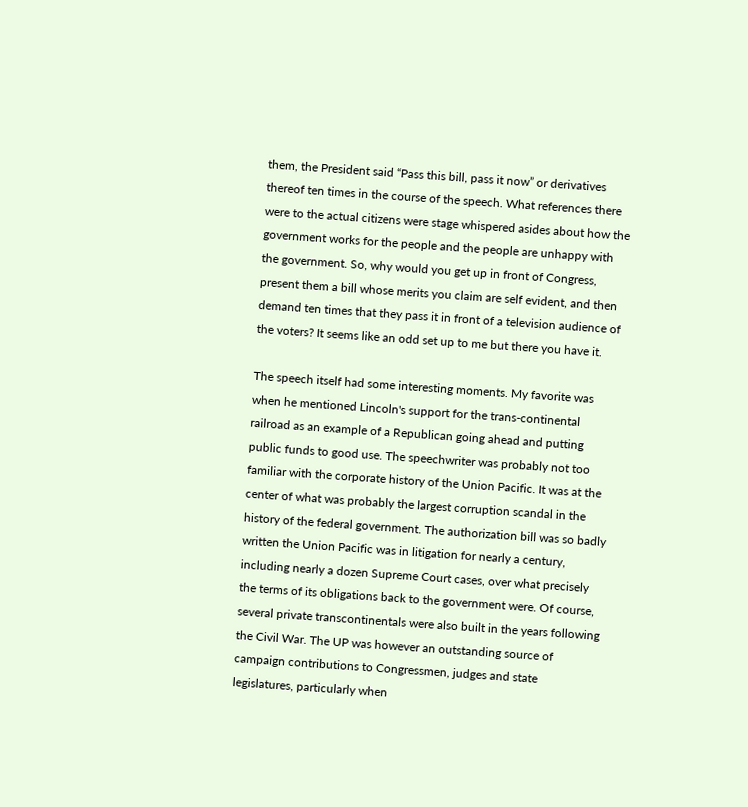them, the President said “Pass this bill, pass it now” or derivatives thereof ten times in the course of the speech. What references there were to the actual citizens were stage whispered asides about how the government works for the people and the people are unhappy with the government. So, why would you get up in front of Congress, present them a bill whose merits you claim are self evident, and then demand ten times that they pass it in front of a television audience of the voters? It seems like an odd set up to me but there you have it.

The speech itself had some interesting moments. My favorite was when he mentioned Lincoln's support for the trans-continental railroad as an example of a Republican going ahead and putting public funds to good use. The speechwriter was probably not too familiar with the corporate history of the Union Pacific. It was at the center of what was probably the largest corruption scandal in the history of the federal government. The authorization bill was so badly written the Union Pacific was in litigation for nearly a century, including nearly a dozen Supreme Court cases, over what precisely the terms of its obligations back to the government were. Of course, several private transcontinentals were also built in the years following the Civil War. The UP was however an outstanding source of campaign contributions to Congressmen, judges and state legislatures, particularly when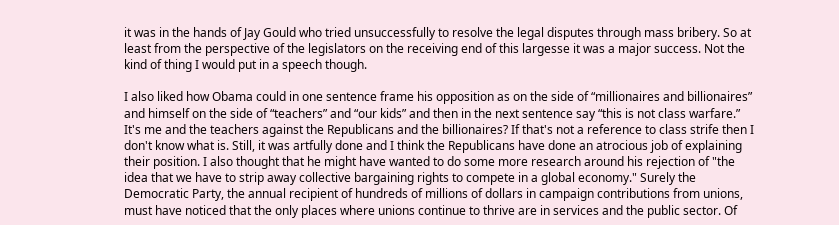it was in the hands of Jay Gould who tried unsuccessfully to resolve the legal disputes through mass bribery. So at least from the perspective of the legislators on the receiving end of this largesse it was a major success. Not the kind of thing I would put in a speech though.

I also liked how Obama could in one sentence frame his opposition as on the side of “millionaires and billionaires” and himself on the side of “teachers” and “our kids” and then in the next sentence say “this is not class warfare.” It's me and the teachers against the Republicans and the billionaires? If that's not a reference to class strife then I don't know what is. Still, it was artfully done and I think the Republicans have done an atrocious job of explaining their position. I also thought that he might have wanted to do some more research around his rejection of "the idea that we have to strip away collective bargaining rights to compete in a global economy." Surely the Democratic Party, the annual recipient of hundreds of millions of dollars in campaign contributions from unions, must have noticed that the only places where unions continue to thrive are in services and the public sector. Of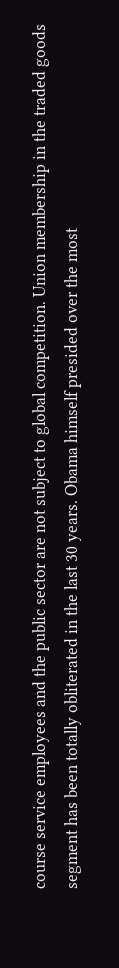course service employees and the public sector are not subject to global competition. Union membership in the traded goods segment has been totally obliterated in the last 30 years. Obama himself presided over the most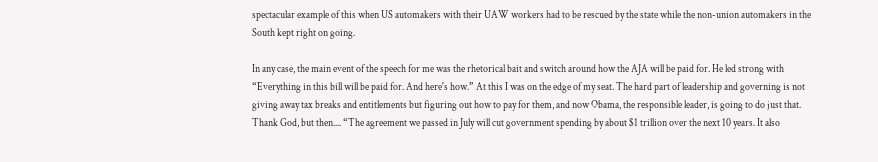spectacular example of this when US automakers with their UAW workers had to be rescued by the state while the non-union automakers in the South kept right on going.

In any case, the main event of the speech for me was the rhetorical bait and switch around how the AJA will be paid for. He led strong with “Everything in this bill will be paid for. And here's how.” At this I was on the edge of my seat. The hard part of leadership and governing is not giving away tax breaks and entitlements but figuring out how to pay for them, and now Obama, the responsible leader, is going to do just that. Thank God, but then.... “The agreement we passed in July will cut government spending by about $1 trillion over the next 10 years. It also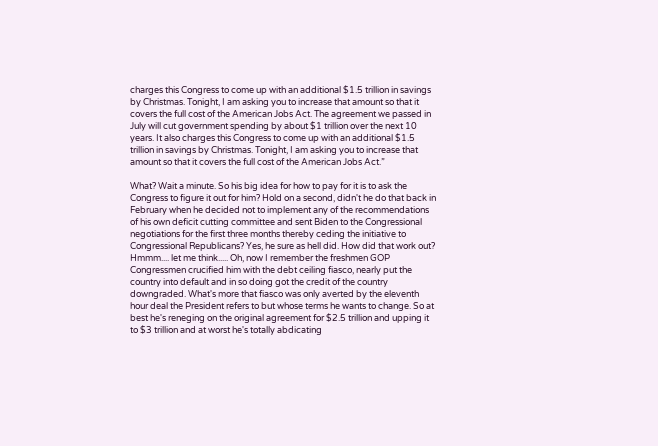charges this Congress to come up with an additional $1.5 trillion in savings by Christmas. Tonight, I am asking you to increase that amount so that it covers the full cost of the American Jobs Act. The agreement we passed in July will cut government spending by about $1 trillion over the next 10 years. It also charges this Congress to come up with an additional $1.5 trillion in savings by Christmas. Tonight, I am asking you to increase that amount so that it covers the full cost of the American Jobs Act.”

What? Wait a minute. So his big idea for how to pay for it is to ask the Congress to figure it out for him? Hold on a second, didn't he do that back in February when he decided not to implement any of the recommendations of his own deficit cutting committee and sent Biden to the Congressional negotiations for the first three months thereby ceding the initiative to Congressional Republicans? Yes, he sure as hell did. How did that work out? Hmmm.... let me think..... Oh, now I remember the freshmen GOP Congressmen crucified him with the debt ceiling fiasco, nearly put the country into default and in so doing got the credit of the country downgraded. What's more that fiasco was only averted by the eleventh hour deal the President refers to but whose terms he wants to change. So at best he's reneging on the original agreement for $2.5 trillion and upping it to $3 trillion and at worst he's totally abdicating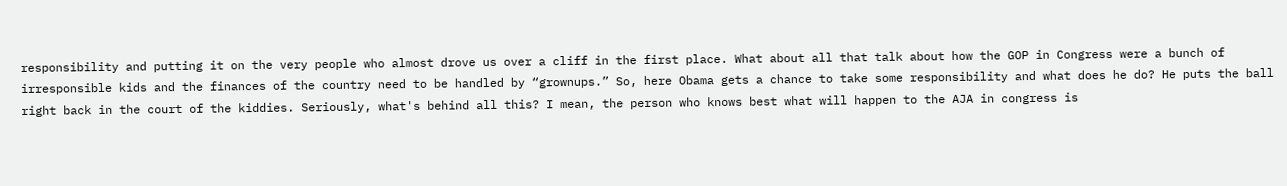responsibility and putting it on the very people who almost drove us over a cliff in the first place. What about all that talk about how the GOP in Congress were a bunch of irresponsible kids and the finances of the country need to be handled by “grownups.” So, here Obama gets a chance to take some responsibility and what does he do? He puts the ball right back in the court of the kiddies. Seriously, what's behind all this? I mean, the person who knows best what will happen to the AJA in congress is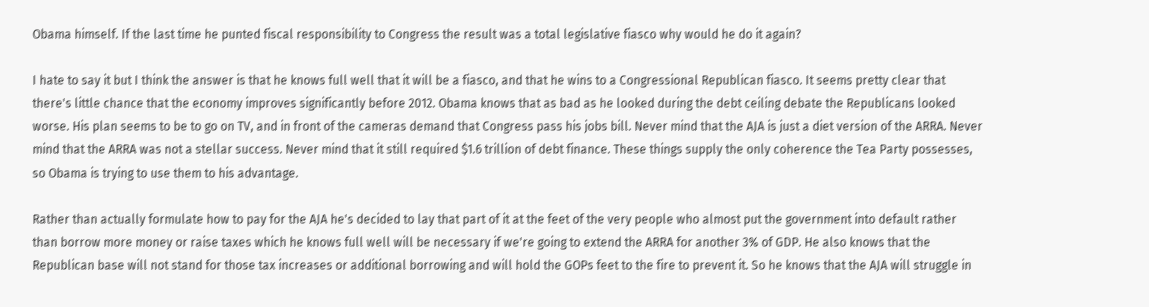Obama himself. If the last time he punted fiscal responsibility to Congress the result was a total legislative fiasco why would he do it again?

I hate to say it but I think the answer is that he knows full well that it will be a fiasco, and that he wins to a Congressional Republican fiasco. It seems pretty clear that there's little chance that the economy improves significantly before 2012. Obama knows that as bad as he looked during the debt ceiling debate the Republicans looked worse. His plan seems to be to go on TV, and in front of the cameras demand that Congress pass his jobs bill. Never mind that the AJA is just a diet version of the ARRA. Never mind that the ARRA was not a stellar success. Never mind that it still required $1.6 trillion of debt finance. These things supply the only coherence the Tea Party possesses, so Obama is trying to use them to his advantage.

Rather than actually formulate how to pay for the AJA he's decided to lay that part of it at the feet of the very people who almost put the government into default rather than borrow more money or raise taxes which he knows full well will be necessary if we're going to extend the ARRA for another 3% of GDP. He also knows that the Republican base will not stand for those tax increases or additional borrowing and will hold the GOPs feet to the fire to prevent it. So he knows that the AJA will struggle in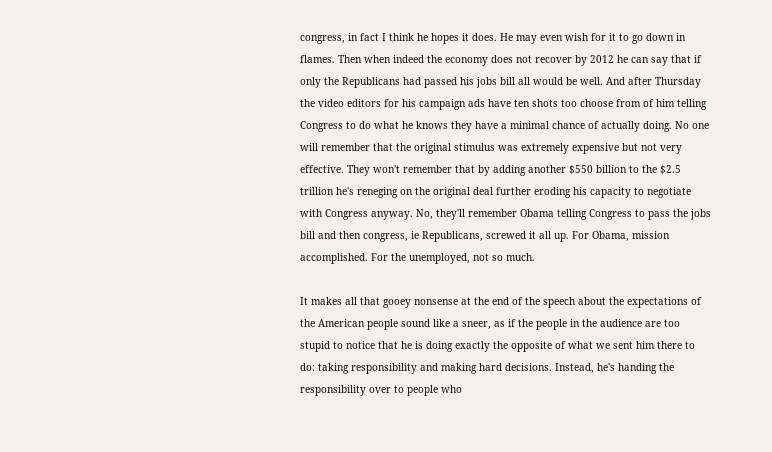congress, in fact I think he hopes it does. He may even wish for it to go down in flames. Then when indeed the economy does not recover by 2012 he can say that if only the Republicans had passed his jobs bill all would be well. And after Thursday the video editors for his campaign ads have ten shots too choose from of him telling Congress to do what he knows they have a minimal chance of actually doing. No one will remember that the original stimulus was extremely expensive but not very effective. They won't remember that by adding another $550 billion to the $2.5 trillion he's reneging on the original deal further eroding his capacity to negotiate with Congress anyway. No, they'll remember Obama telling Congress to pass the jobs bill and then congress, ie Republicans, screwed it all up. For Obama, mission accomplished. For the unemployed, not so much.

It makes all that gooey nonsense at the end of the speech about the expectations of the American people sound like a sneer, as if the people in the audience are too stupid to notice that he is doing exactly the opposite of what we sent him there to do: taking responsibility and making hard decisions. Instead, he's handing the responsibility over to people who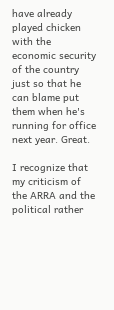have already played chicken with the economic security of the country just so that he can blame put them when he's running for office next year. Great.

I recognize that my criticism of the ARRA and the political rather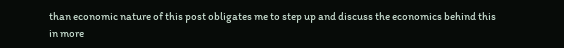than economic nature of this post obligates me to step up and discuss the economics behind this in more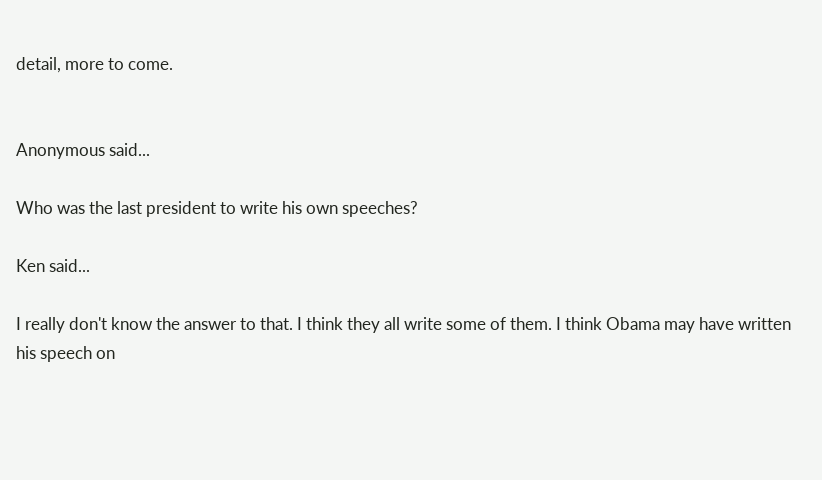detail, more to come.


Anonymous said...

Who was the last president to write his own speeches?

Ken said...

I really don't know the answer to that. I think they all write some of them. I think Obama may have written his speech on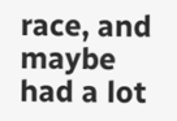race, and maybe had a lot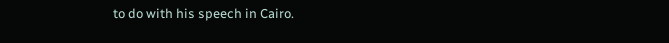to do with his speech in Cairo.